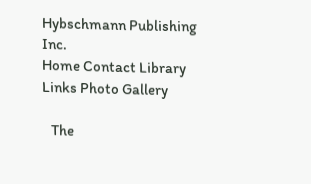Hybschmann Publishing Inc.
Home Contact Library Links Photo Gallery

   The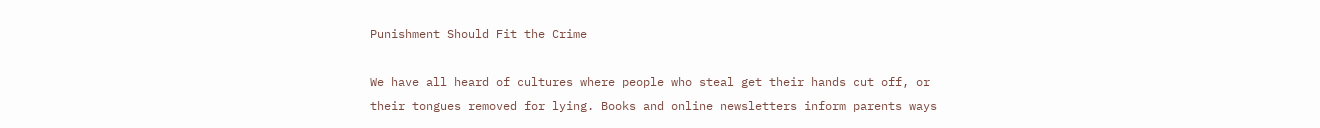Punishment Should Fit the Crime

We have all heard of cultures where people who steal get their hands cut off, or their tongues removed for lying. Books and online newsletters inform parents ways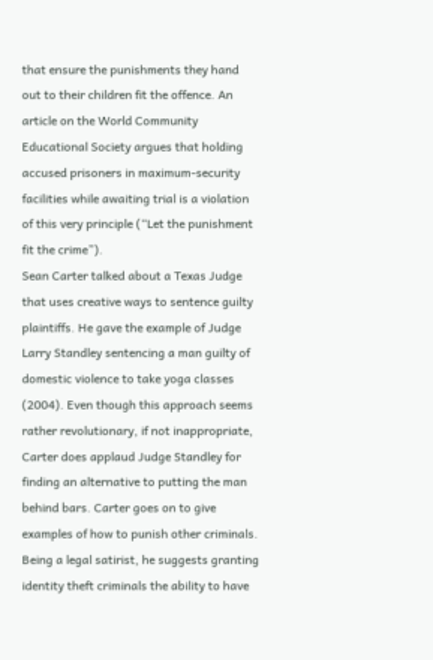that ensure the punishments they hand out to their children fit the offence. An article on the World Community Educational Society argues that holding accused prisoners in maximum-security facilities while awaiting trial is a violation of this very principle (“Let the punishment fit the crime”).
Sean Carter talked about a Texas Judge that uses creative ways to sentence guilty plaintiffs. He gave the example of Judge Larry Standley sentencing a man guilty of domestic violence to take yoga classes (2004). Even though this approach seems rather revolutionary, if not inappropriate, Carter does applaud Judge Standley for finding an alternative to putting the man behind bars. Carter goes on to give examples of how to punish other criminals. Being a legal satirist, he suggests granting identity theft criminals the ability to have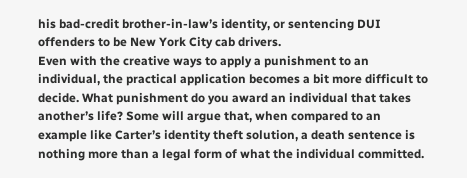his bad-credit brother-in-law’s identity, or sentencing DUI offenders to be New York City cab drivers.
Even with the creative ways to apply a punishment to an individual, the practical application becomes a bit more difficult to decide. What punishment do you award an individual that takes another’s life? Some will argue that, when compared to an example like Carter’s identity theft solution, a death sentence is nothing more than a legal form of what the individual committed.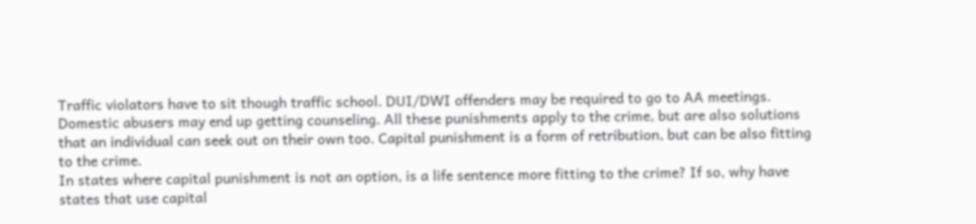Traffic violators have to sit though traffic school. DUI/DWI offenders may be required to go to AA meetings. Domestic abusers may end up getting counseling. All these punishments apply to the crime, but are also solutions that an individual can seek out on their own too. Capital punishment is a form of retribution, but can be also fitting to the crime.
In states where capital punishment is not an option, is a life sentence more fitting to the crime? If so, why have states that use capital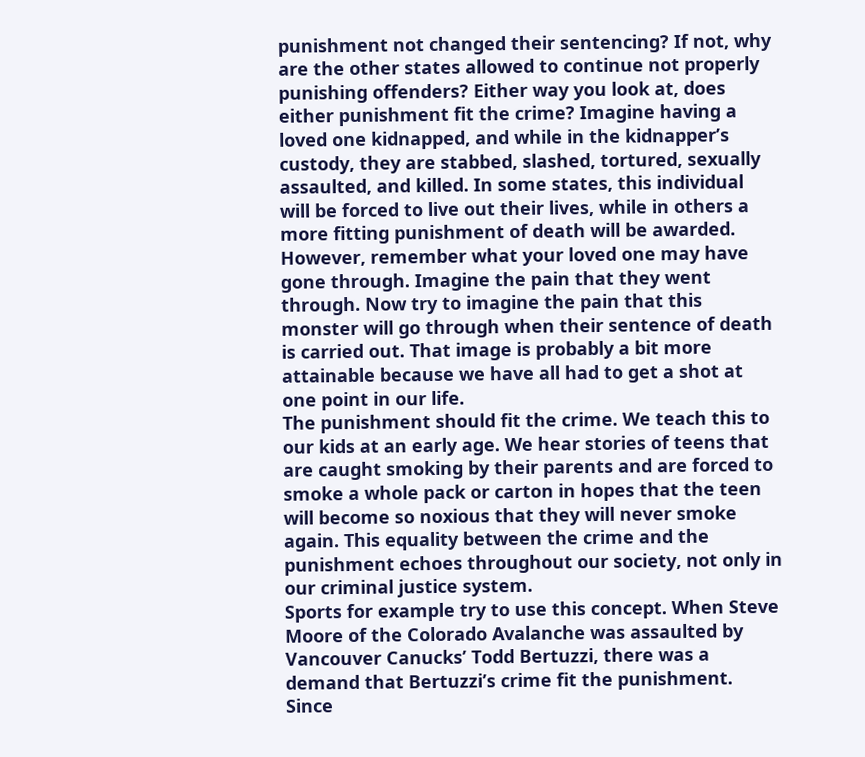punishment not changed their sentencing? If not, why are the other states allowed to continue not properly punishing offenders? Either way you look at, does either punishment fit the crime? Imagine having a loved one kidnapped, and while in the kidnapper’s custody, they are stabbed, slashed, tortured, sexually assaulted, and killed. In some states, this individual will be forced to live out their lives, while in others a more fitting punishment of death will be awarded. However, remember what your loved one may have gone through. Imagine the pain that they went through. Now try to imagine the pain that this monster will go through when their sentence of death is carried out. That image is probably a bit more attainable because we have all had to get a shot at one point in our life.
The punishment should fit the crime. We teach this to our kids at an early age. We hear stories of teens that are caught smoking by their parents and are forced to smoke a whole pack or carton in hopes that the teen will become so noxious that they will never smoke again. This equality between the crime and the punishment echoes throughout our society, not only in our criminal justice system.
Sports for example try to use this concept. When Steve Moore of the Colorado Avalanche was assaulted by Vancouver Canucks’ Todd Bertuzzi, there was a demand that Bertuzzi’s crime fit the punishment. Since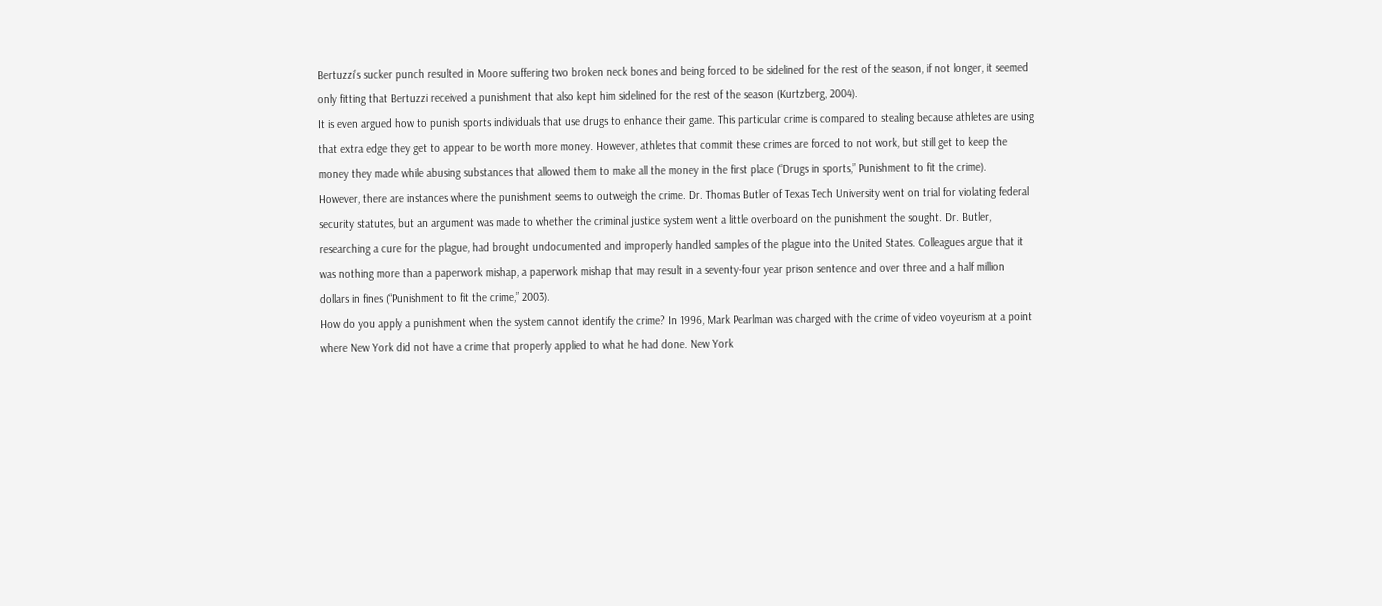Bertuzzi’s sucker punch resulted in Moore suffering two broken neck bones and being forced to be sidelined for the rest of the season, if not longer, it seemed only fitting that Bertuzzi received a punishment that also kept him sidelined for the rest of the season (Kurtzberg, 2004).
It is even argued how to punish sports individuals that use drugs to enhance their game. This particular crime is compared to stealing because athletes are using that extra edge they get to appear to be worth more money. However, athletes that commit these crimes are forced to not work, but still get to keep the money they made while abusing substances that allowed them to make all the money in the first place (“Drugs in sports,” Punishment to fit the crime).
However, there are instances where the punishment seems to outweigh the crime. Dr. Thomas Butler of Texas Tech University went on trial for violating federal security statutes, but an argument was made to whether the criminal justice system went a little overboard on the punishment the sought. Dr. Butler, researching a cure for the plague, had brought undocumented and improperly handled samples of the plague into the United States. Colleagues argue that it was nothing more than a paperwork mishap, a paperwork mishap that may result in a seventy-four year prison sentence and over three and a half million dollars in fines (“Punishment to fit the crime,” 2003).
How do you apply a punishment when the system cannot identify the crime? In 1996, Mark Pearlman was charged with the crime of video voyeurism at a point where New York did not have a crime that properly applied to what he had done. New York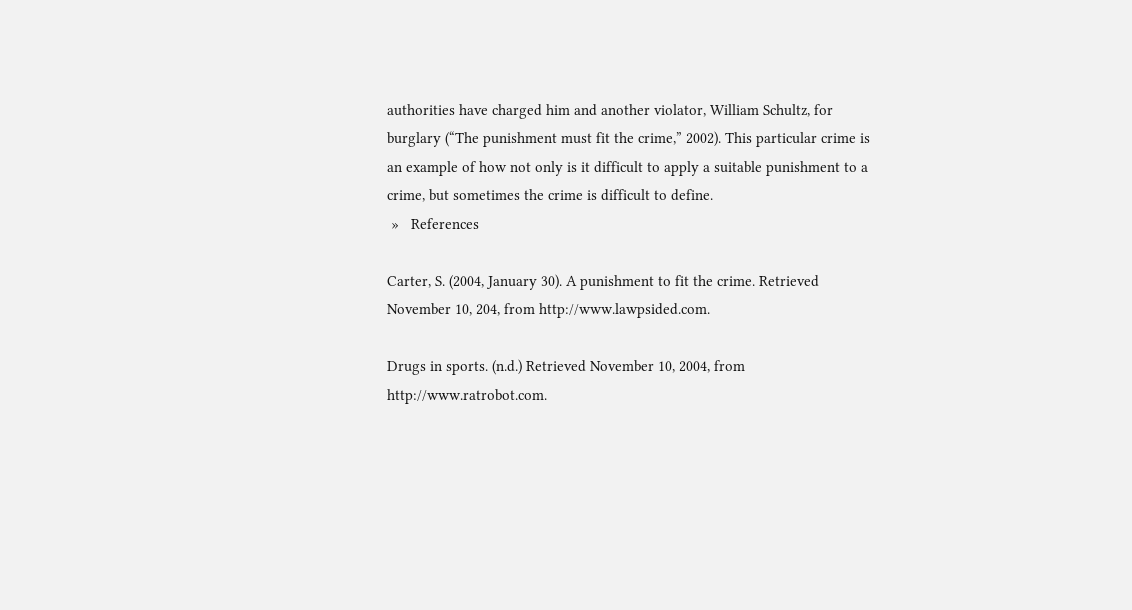authorities have charged him and another violator, William Schultz, for burglary (“The punishment must fit the crime,” 2002). This particular crime is an example of how not only is it difficult to apply a suitable punishment to a crime, but sometimes the crime is difficult to define.
 »   References

Carter, S. (2004, January 30). A punishment to fit the crime. Retrieved November 10, 204, from http://www.lawpsided.com.

Drugs in sports. (n.d.) Retrieved November 10, 2004, from http://www.ratrobot.com.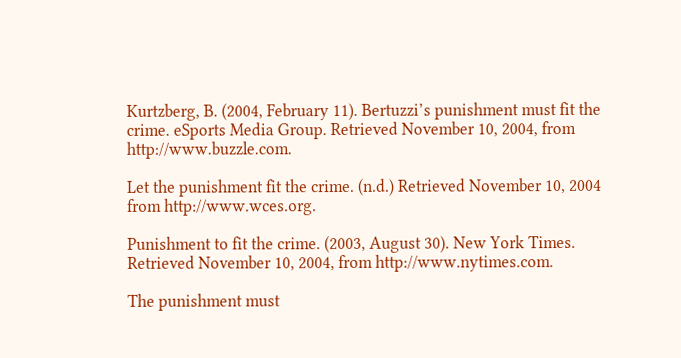Kurtzberg, B. (2004, February 11). Bertuzzi’s punishment must fit the crime. eSports Media Group. Retrieved November 10, 2004, from http://www.buzzle.com.

Let the punishment fit the crime. (n.d.) Retrieved November 10, 2004 from http://www.wces.org.

Punishment to fit the crime. (2003, August 30). New York Times. Retrieved November 10, 2004, from http://www.nytimes.com.

The punishment must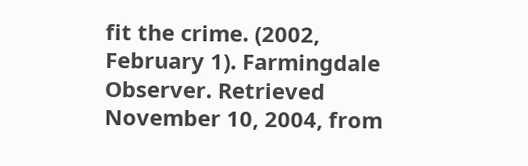fit the crime. (2002, February 1). Farmingdale Observer. Retrieved November 10, 2004, from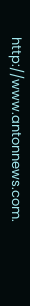http://www.antonnews.com.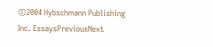©2004 Hybschmann Publishing Inc. EssaysPreviousNext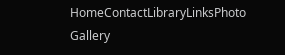HomeContactLibraryLinksPhoto Gallery